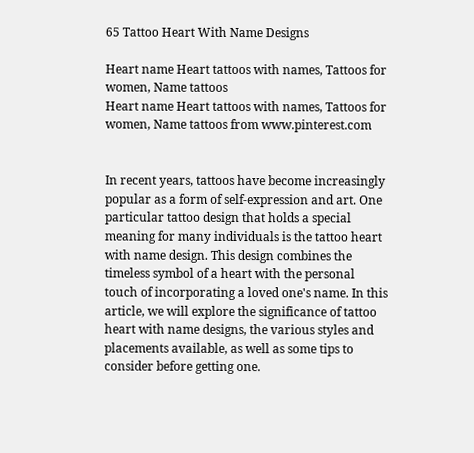65 Tattoo Heart With Name Designs

Heart name Heart tattoos with names, Tattoos for women, Name tattoos
Heart name Heart tattoos with names, Tattoos for women, Name tattoos from www.pinterest.com


In recent years, tattoos have become increasingly popular as a form of self-expression and art. One particular tattoo design that holds a special meaning for many individuals is the tattoo heart with name design. This design combines the timeless symbol of a heart with the personal touch of incorporating a loved one's name. In this article, we will explore the significance of tattoo heart with name designs, the various styles and placements available, as well as some tips to consider before getting one.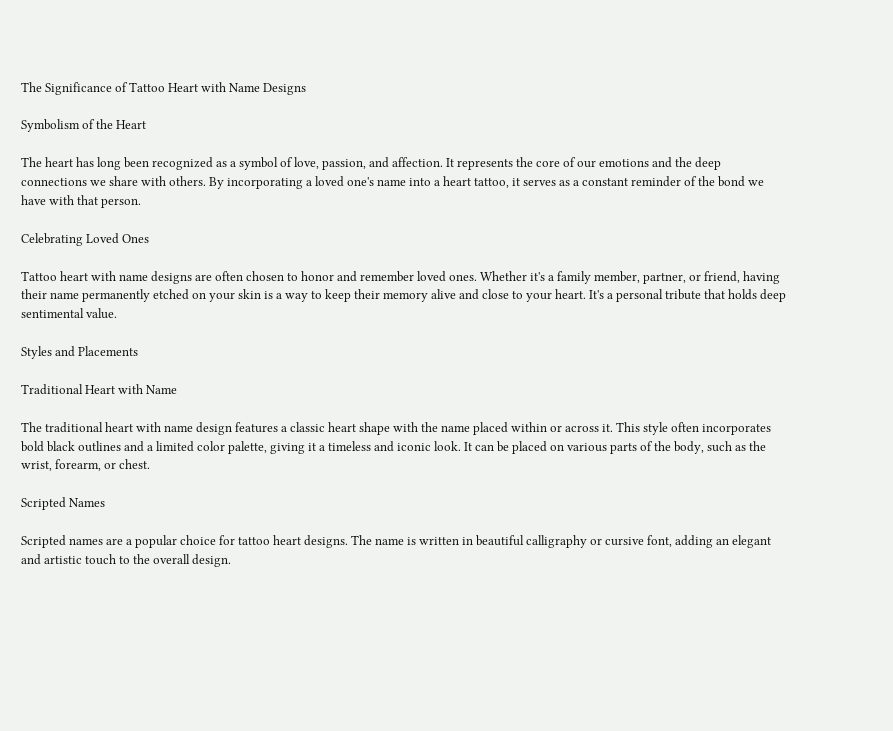The Significance of Tattoo Heart with Name Designs

Symbolism of the Heart

The heart has long been recognized as a symbol of love, passion, and affection. It represents the core of our emotions and the deep connections we share with others. By incorporating a loved one's name into a heart tattoo, it serves as a constant reminder of the bond we have with that person.

Celebrating Loved Ones

Tattoo heart with name designs are often chosen to honor and remember loved ones. Whether it's a family member, partner, or friend, having their name permanently etched on your skin is a way to keep their memory alive and close to your heart. It's a personal tribute that holds deep sentimental value.

Styles and Placements

Traditional Heart with Name

The traditional heart with name design features a classic heart shape with the name placed within or across it. This style often incorporates bold black outlines and a limited color palette, giving it a timeless and iconic look. It can be placed on various parts of the body, such as the wrist, forearm, or chest.

Scripted Names

Scripted names are a popular choice for tattoo heart designs. The name is written in beautiful calligraphy or cursive font, adding an elegant and artistic touch to the overall design.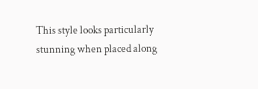This style looks particularly stunning when placed along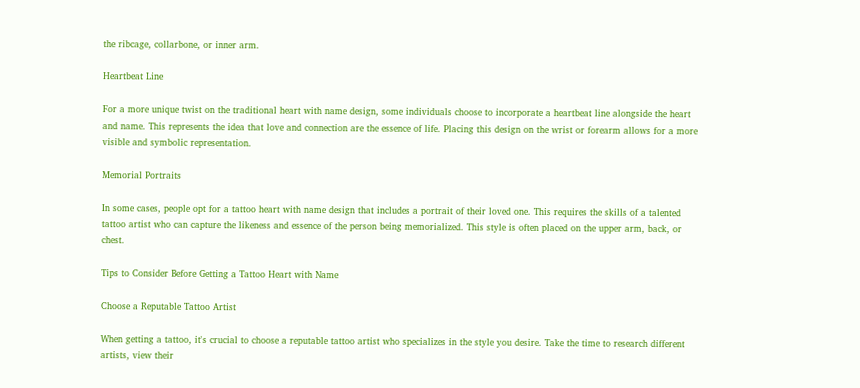the ribcage, collarbone, or inner arm.

Heartbeat Line

For a more unique twist on the traditional heart with name design, some individuals choose to incorporate a heartbeat line alongside the heart and name. This represents the idea that love and connection are the essence of life. Placing this design on the wrist or forearm allows for a more visible and symbolic representation.

Memorial Portraits

In some cases, people opt for a tattoo heart with name design that includes a portrait of their loved one. This requires the skills of a talented tattoo artist who can capture the likeness and essence of the person being memorialized. This style is often placed on the upper arm, back, or chest.

Tips to Consider Before Getting a Tattoo Heart with Name

Choose a Reputable Tattoo Artist

When getting a tattoo, it's crucial to choose a reputable tattoo artist who specializes in the style you desire. Take the time to research different artists, view their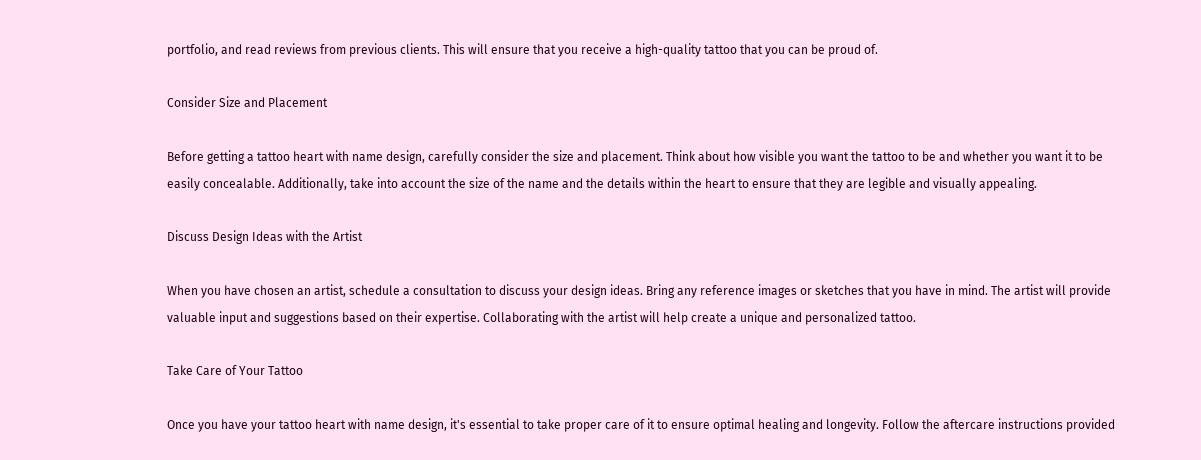portfolio, and read reviews from previous clients. This will ensure that you receive a high-quality tattoo that you can be proud of.

Consider Size and Placement

Before getting a tattoo heart with name design, carefully consider the size and placement. Think about how visible you want the tattoo to be and whether you want it to be easily concealable. Additionally, take into account the size of the name and the details within the heart to ensure that they are legible and visually appealing.

Discuss Design Ideas with the Artist

When you have chosen an artist, schedule a consultation to discuss your design ideas. Bring any reference images or sketches that you have in mind. The artist will provide valuable input and suggestions based on their expertise. Collaborating with the artist will help create a unique and personalized tattoo.

Take Care of Your Tattoo

Once you have your tattoo heart with name design, it's essential to take proper care of it to ensure optimal healing and longevity. Follow the aftercare instructions provided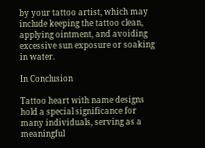by your tattoo artist, which may include keeping the tattoo clean, applying ointment, and avoiding excessive sun exposure or soaking in water.

In Conclusion

Tattoo heart with name designs hold a special significance for many individuals, serving as a meaningful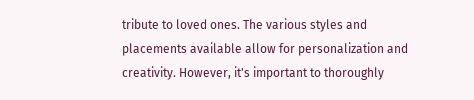tribute to loved ones. The various styles and placements available allow for personalization and creativity. However, it's important to thoroughly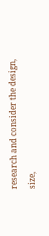research and consider the design, size,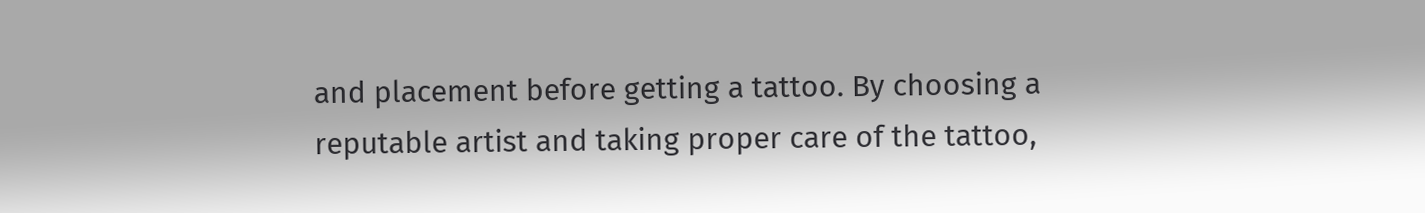and placement before getting a tattoo. By choosing a reputable artist and taking proper care of the tattoo,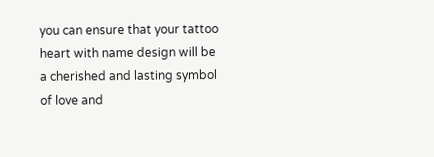you can ensure that your tattoo heart with name design will be a cherished and lasting symbol of love and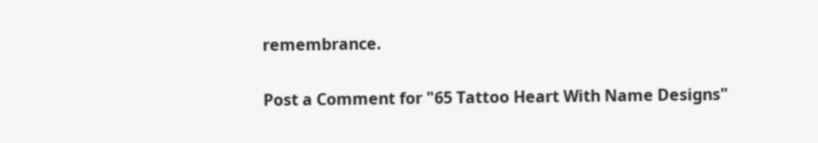remembrance.

Post a Comment for "65 Tattoo Heart With Name Designs"